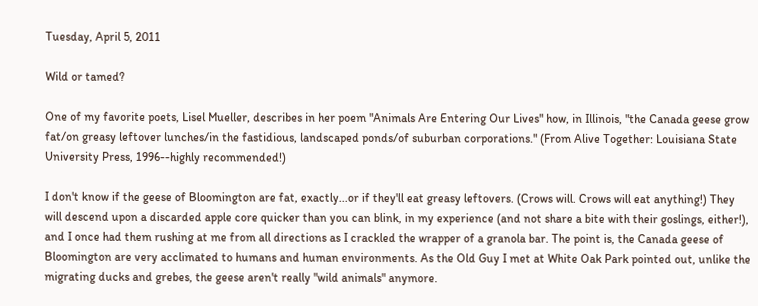Tuesday, April 5, 2011

Wild or tamed?

One of my favorite poets, Lisel Mueller, describes in her poem "Animals Are Entering Our Lives" how, in Illinois, "the Canada geese grow fat/on greasy leftover lunches/in the fastidious, landscaped ponds/of suburban corporations." (From Alive Together: Louisiana State University Press, 1996--highly recommended!)

I don't know if the geese of Bloomington are fat, exactly...or if they'll eat greasy leftovers. (Crows will. Crows will eat anything!) They will descend upon a discarded apple core quicker than you can blink, in my experience (and not share a bite with their goslings, either!), and I once had them rushing at me from all directions as I crackled the wrapper of a granola bar. The point is, the Canada geese of Bloomington are very acclimated to humans and human environments. As the Old Guy I met at White Oak Park pointed out, unlike the migrating ducks and grebes, the geese aren't really "wild animals" anymore.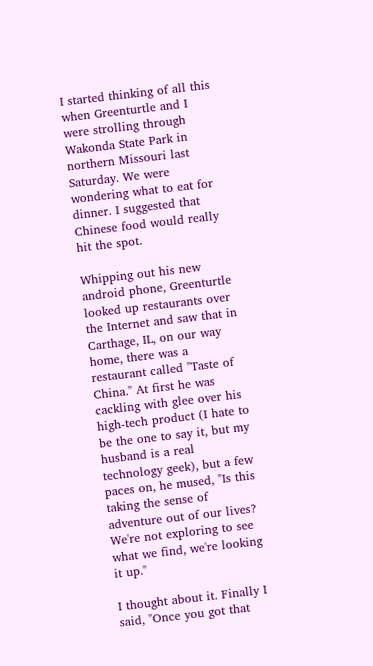I started thinking of all this when Greenturtle and I were strolling through Wakonda State Park in northern Missouri last Saturday. We were wondering what to eat for dinner. I suggested that Chinese food would really hit the spot.

Whipping out his new android phone, Greenturtle looked up restaurants over the Internet and saw that in Carthage, IL, on our way home, there was a restaurant called "Taste of China." At first he was cackling with glee over his high-tech product (I hate to be the one to say it, but my husband is a real technology geek), but a few paces on, he mused, "Is this taking the sense of adventure out of our lives? We're not exploring to see what we find, we're looking it up."

I thought about it. Finally I said, "Once you got that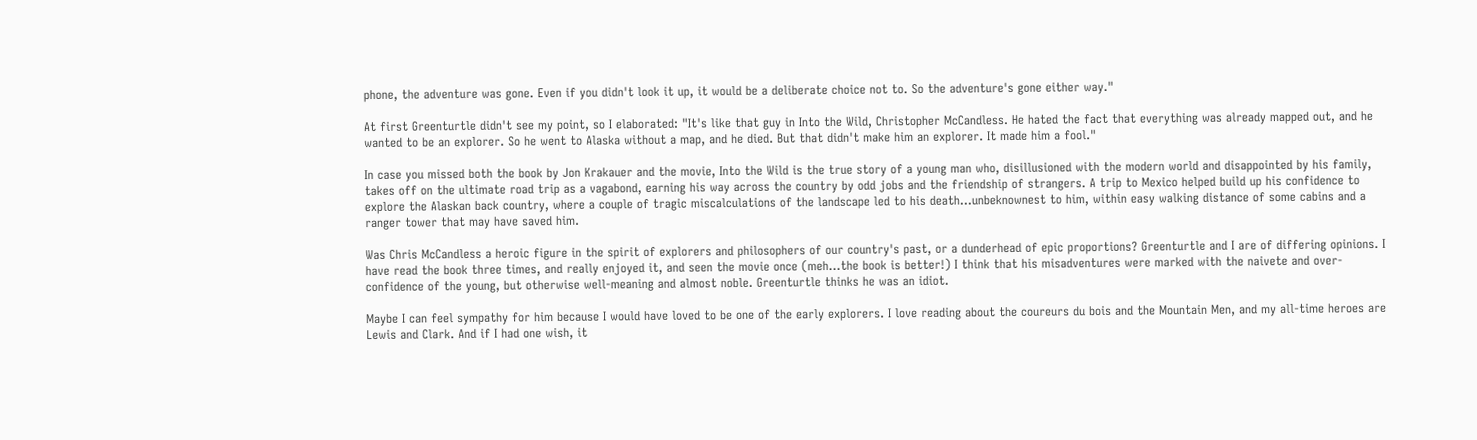phone, the adventure was gone. Even if you didn't look it up, it would be a deliberate choice not to. So the adventure's gone either way."

At first Greenturtle didn't see my point, so I elaborated: "It's like that guy in Into the Wild, Christopher McCandless. He hated the fact that everything was already mapped out, and he wanted to be an explorer. So he went to Alaska without a map, and he died. But that didn't make him an explorer. It made him a fool."

In case you missed both the book by Jon Krakauer and the movie, Into the Wild is the true story of a young man who, disillusioned with the modern world and disappointed by his family, takes off on the ultimate road trip as a vagabond, earning his way across the country by odd jobs and the friendship of strangers. A trip to Mexico helped build up his confidence to explore the Alaskan back country, where a couple of tragic miscalculations of the landscape led to his death...unbeknownest to him, within easy walking distance of some cabins and a ranger tower that may have saved him.

Was Chris McCandless a heroic figure in the spirit of explorers and philosophers of our country's past, or a dunderhead of epic proportions? Greenturtle and I are of differing opinions. I have read the book three times, and really enjoyed it, and seen the movie once (meh...the book is better!) I think that his misadventures were marked with the naivete and over-confidence of the young, but otherwise well-meaning and almost noble. Greenturtle thinks he was an idiot.

Maybe I can feel sympathy for him because I would have loved to be one of the early explorers. I love reading about the coureurs du bois and the Mountain Men, and my all-time heroes are Lewis and Clark. And if I had one wish, it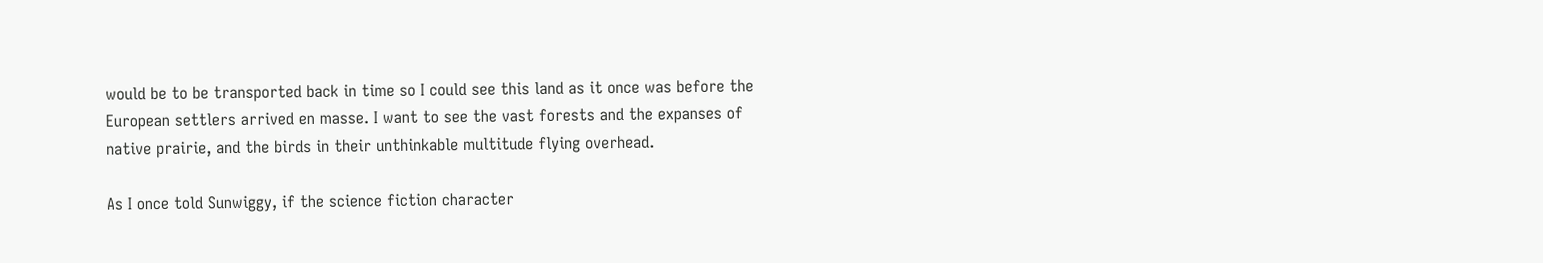would be to be transported back in time so I could see this land as it once was before the European settlers arrived en masse. I want to see the vast forests and the expanses of native prairie, and the birds in their unthinkable multitude flying overhead.

As I once told Sunwiggy, if the science fiction character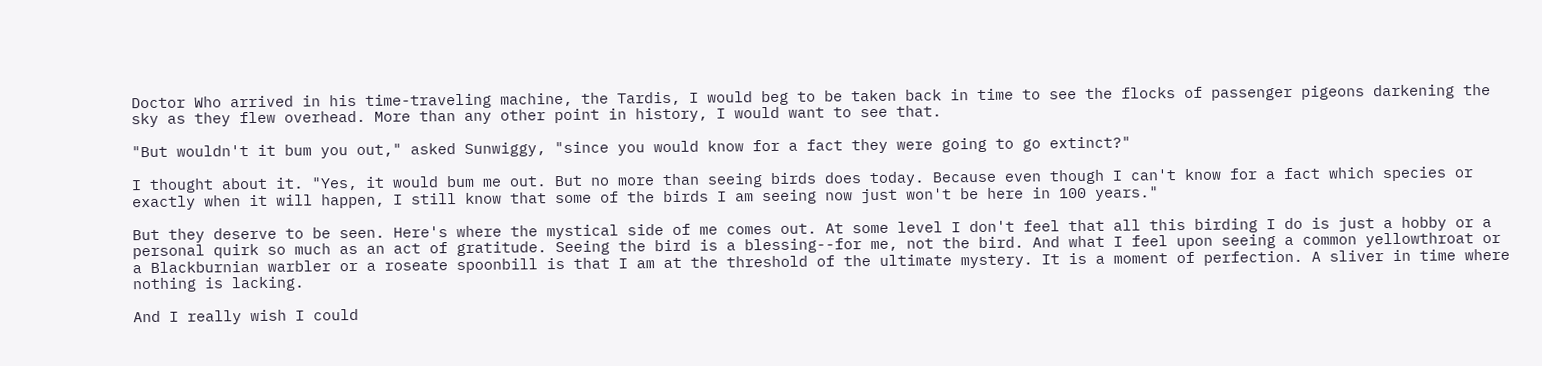Doctor Who arrived in his time-traveling machine, the Tardis, I would beg to be taken back in time to see the flocks of passenger pigeons darkening the sky as they flew overhead. More than any other point in history, I would want to see that.

"But wouldn't it bum you out," asked Sunwiggy, "since you would know for a fact they were going to go extinct?"

I thought about it. "Yes, it would bum me out. But no more than seeing birds does today. Because even though I can't know for a fact which species or exactly when it will happen, I still know that some of the birds I am seeing now just won't be here in 100 years."

But they deserve to be seen. Here's where the mystical side of me comes out. At some level I don't feel that all this birding I do is just a hobby or a personal quirk so much as an act of gratitude. Seeing the bird is a blessing--for me, not the bird. And what I feel upon seeing a common yellowthroat or a Blackburnian warbler or a roseate spoonbill is that I am at the threshold of the ultimate mystery. It is a moment of perfection. A sliver in time where nothing is lacking.

And I really wish I could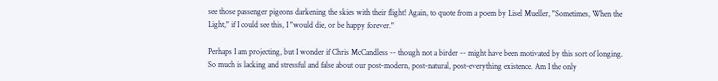see those passenger pigeons darkening the skies with their flight! Again, to quote from a poem by Lisel Mueller, "Sometimes, When the Light," if I could see this, I "would die, or be happy forever."

Perhaps I am projecting, but I wonder if Chris McCandless -- though not a birder -- might have been motivated by this sort of longing. So much is lacking and stressful and false about our post-modern, post-natural, post-everything existence. Am I the only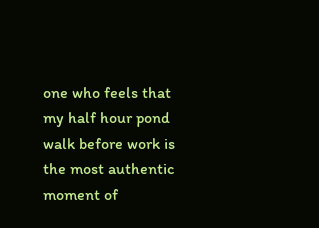one who feels that my half hour pond walk before work is the most authentic moment of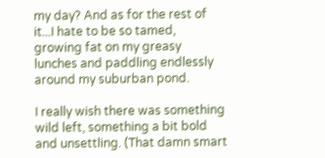my day? And as for the rest of it...I hate to be so tamed, growing fat on my greasy lunches and paddling endlessly around my suburban pond.

I really wish there was something wild left, something a bit bold and unsettling. (That damn smart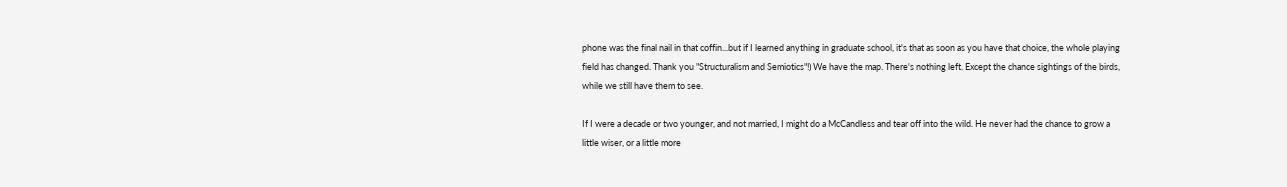phone was the final nail in that coffin...but if I learned anything in graduate school, it's that as soon as you have that choice, the whole playing field has changed. Thank you "Structuralism and Semiotics"!) We have the map. There's nothing left. Except the chance sightings of the birds, while we still have them to see.

If I were a decade or two younger, and not married, I might do a McCandless and tear off into the wild. He never had the chance to grow a little wiser, or a little more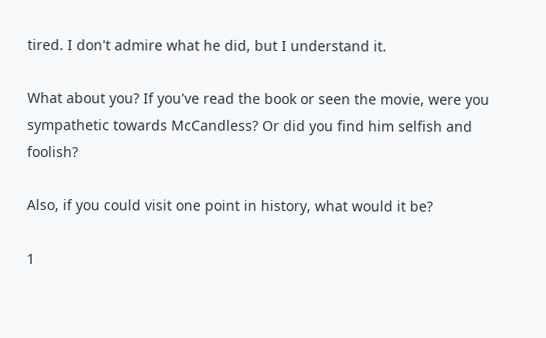tired. I don't admire what he did, but I understand it.

What about you? If you've read the book or seen the movie, were you sympathetic towards McCandless? Or did you find him selfish and foolish?

Also, if you could visit one point in history, what would it be?

1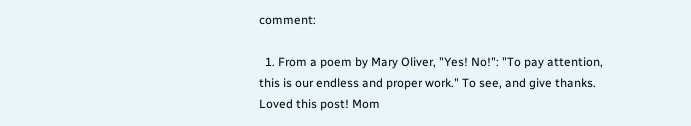comment:

  1. From a poem by Mary Oliver, "Yes! No!": "To pay attention, this is our endless and proper work." To see, and give thanks. Loved this post! Mom